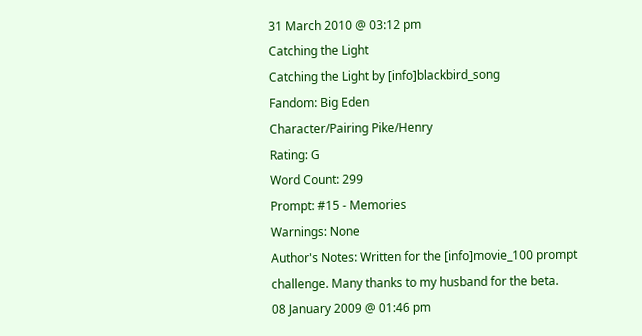31 March 2010 @ 03:12 pm
Catching the Light
Catching the Light by [info]blackbird_song
Fandom: Big Eden
Character/Pairing Pike/Henry
Rating: G
Word Count: 299
Prompt: #15 - Memories
Warnings: None
Author's Notes: Written for the [info]movie_100 prompt challenge. Many thanks to my husband for the beta.
08 January 2009 @ 01:46 pm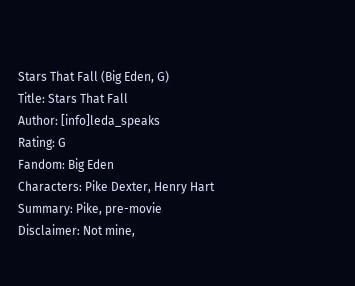Stars That Fall (Big Eden, G)
Title: Stars That Fall
Author: [info]leda_speaks
Rating: G
Fandom: Big Eden
Characters: Pike Dexter, Henry Hart
Summary: Pike, pre-movie
Disclaimer: Not mine,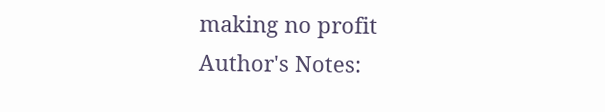making no profit
Author's Notes: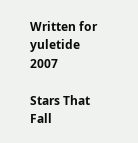Written for yuletide 2007

Stars That Fall